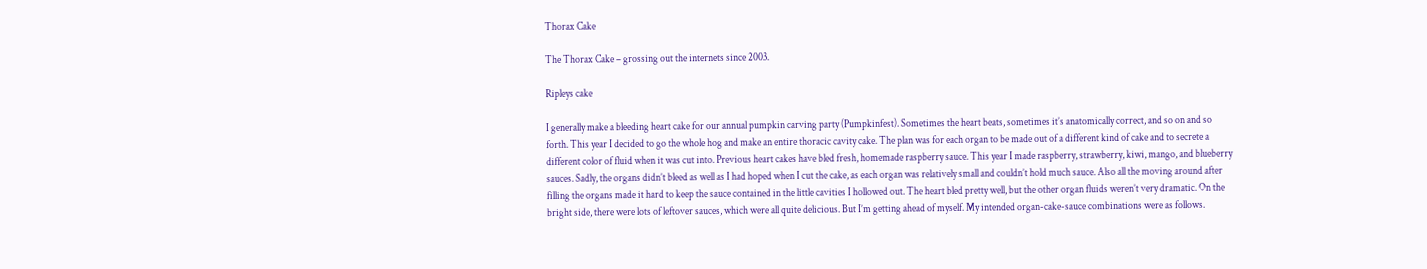Thorax Cake

The Thorax Cake – grossing out the internets since 2003.

Ripleys cake

I generally make a bleeding heart cake for our annual pumpkin carving party (Pumpkinfest). Sometimes the heart beats, sometimes it’s anatomically correct, and so on and so forth. This year I decided to go the whole hog and make an entire thoracic cavity cake. The plan was for each organ to be made out of a different kind of cake and to secrete a different color of fluid when it was cut into. Previous heart cakes have bled fresh, homemade raspberry sauce. This year I made raspberry, strawberry, kiwi, mango, and blueberry sauces. Sadly, the organs didn’t bleed as well as I had hoped when I cut the cake, as each organ was relatively small and couldn’t hold much sauce. Also all the moving around after filling the organs made it hard to keep the sauce contained in the little cavities I hollowed out. The heart bled pretty well, but the other organ fluids weren’t very dramatic. On the bright side, there were lots of leftover sauces, which were all quite delicious. But I’m getting ahead of myself. My intended organ-cake-sauce combinations were as follows.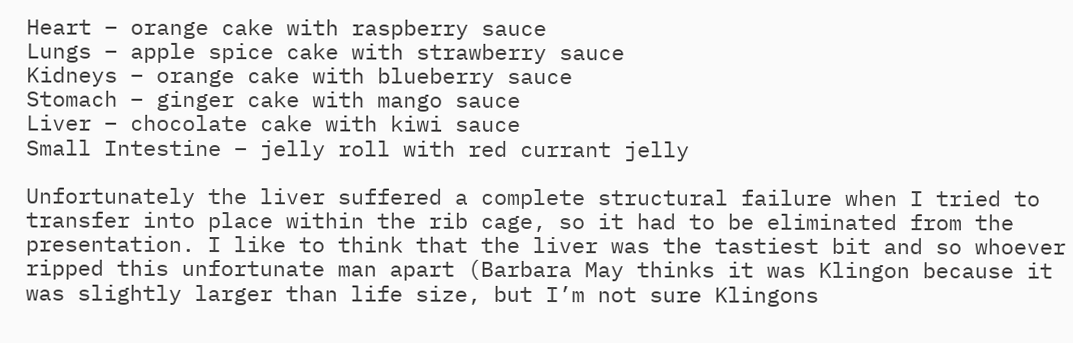Heart – orange cake with raspberry sauce
Lungs – apple spice cake with strawberry sauce
Kidneys – orange cake with blueberry sauce
Stomach – ginger cake with mango sauce
Liver – chocolate cake with kiwi sauce
Small Intestine – jelly roll with red currant jelly

Unfortunately the liver suffered a complete structural failure when I tried to transfer into place within the rib cage, so it had to be eliminated from the presentation. I like to think that the liver was the tastiest bit and so whoever ripped this unfortunate man apart (Barbara May thinks it was Klingon because it was slightly larger than life size, but I’m not sure Klingons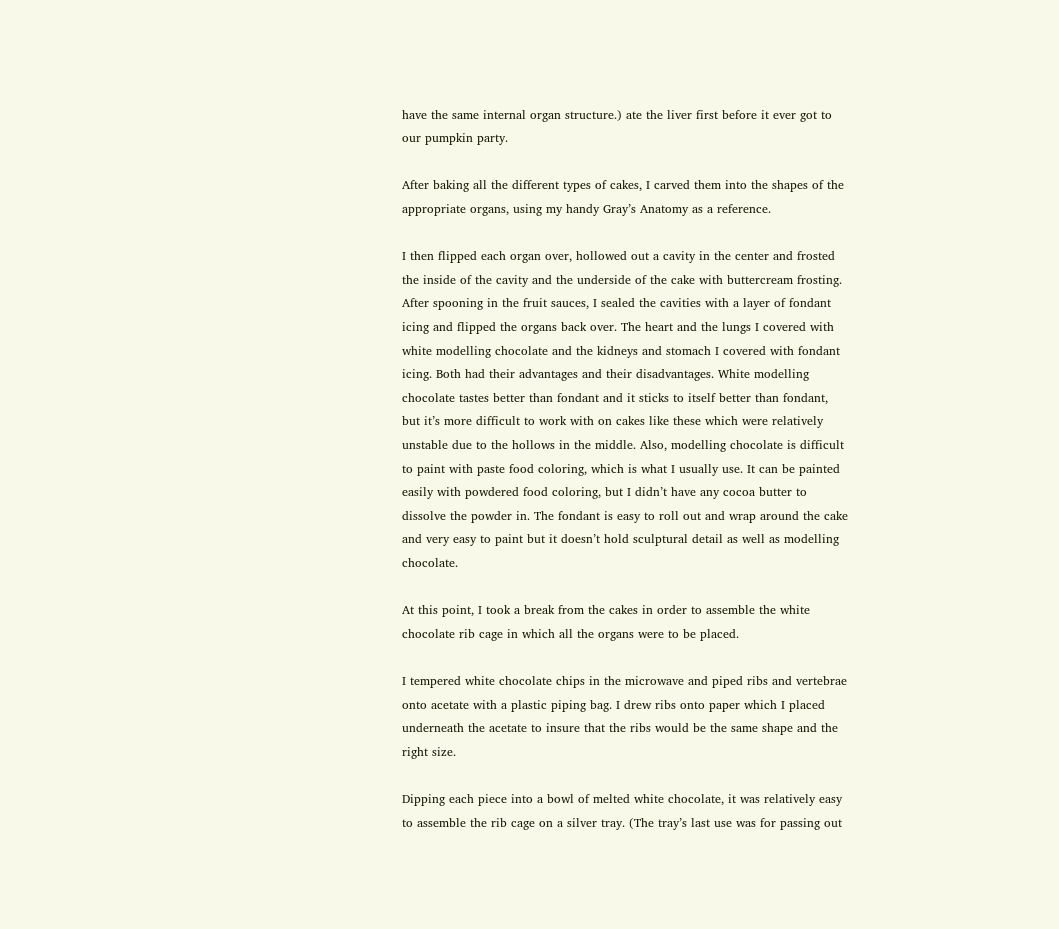have the same internal organ structure.) ate the liver first before it ever got to our pumpkin party.

After baking all the different types of cakes, I carved them into the shapes of the appropriate organs, using my handy Gray’s Anatomy as a reference.

I then flipped each organ over, hollowed out a cavity in the center and frosted the inside of the cavity and the underside of the cake with buttercream frosting. After spooning in the fruit sauces, I sealed the cavities with a layer of fondant icing and flipped the organs back over. The heart and the lungs I covered with white modelling chocolate and the kidneys and stomach I covered with fondant icing. Both had their advantages and their disadvantages. White modelling chocolate tastes better than fondant and it sticks to itself better than fondant, but it’s more difficult to work with on cakes like these which were relatively unstable due to the hollows in the middle. Also, modelling chocolate is difficult to paint with paste food coloring, which is what I usually use. It can be painted easily with powdered food coloring, but I didn’t have any cocoa butter to dissolve the powder in. The fondant is easy to roll out and wrap around the cake and very easy to paint but it doesn’t hold sculptural detail as well as modelling chocolate.

At this point, I took a break from the cakes in order to assemble the white chocolate rib cage in which all the organs were to be placed.

I tempered white chocolate chips in the microwave and piped ribs and vertebrae onto acetate with a plastic piping bag. I drew ribs onto paper which I placed underneath the acetate to insure that the ribs would be the same shape and the right size.

Dipping each piece into a bowl of melted white chocolate, it was relatively easy to assemble the rib cage on a silver tray. (The tray’s last use was for passing out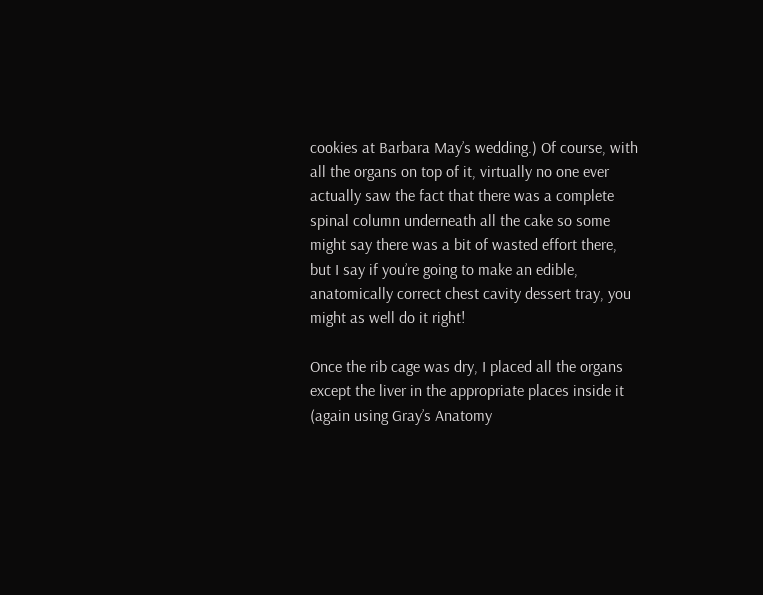cookies at Barbara May’s wedding.) Of course, with all the organs on top of it, virtually no one ever actually saw the fact that there was a complete spinal column underneath all the cake so some might say there was a bit of wasted effort there, but I say if you’re going to make an edible, anatomically correct chest cavity dessert tray, you might as well do it right!

Once the rib cage was dry, I placed all the organs except the liver in the appropriate places inside it (again using Gray’s Anatomy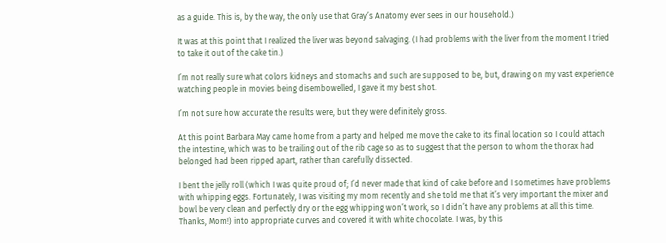as a guide. This is, by the way, the only use that Gray’s Anatomy ever sees in our household.)

It was at this point that I realized the liver was beyond salvaging. (I had problems with the liver from the moment I tried to take it out of the cake tin.)

I’m not really sure what colors kidneys and stomachs and such are supposed to be, but, drawing on my vast experience watching people in movies being disembowelled, I gave it my best shot.

I’m not sure how accurate the results were, but they were definitely gross.

At this point Barbara May came home from a party and helped me move the cake to its final location so I could attach the intestine, which was to be trailing out of the rib cage so as to suggest that the person to whom the thorax had belonged had been ripped apart, rather than carefully dissected.

I bent the jelly roll (which I was quite proud of; I’d never made that kind of cake before and I sometimes have problems with whipping eggs. Fortunately, I was visiting my mom recently and she told me that it’s very important the mixer and bowl be very clean and perfectly dry or the egg whipping won’t work, so I didn’t have any problems at all this time. Thanks, Mom!) into appropriate curves and covered it with white chocolate. I was, by this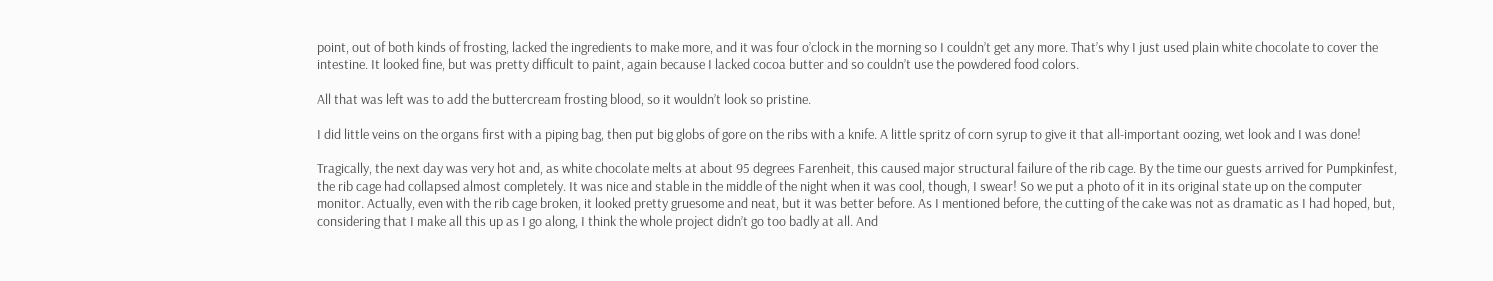point, out of both kinds of frosting, lacked the ingredients to make more, and it was four o’clock in the morning so I couldn’t get any more. That’s why I just used plain white chocolate to cover the intestine. It looked fine, but was pretty difficult to paint, again because I lacked cocoa butter and so couldn’t use the powdered food colors.

All that was left was to add the buttercream frosting blood, so it wouldn’t look so pristine.

I did little veins on the organs first with a piping bag, then put big globs of gore on the ribs with a knife. A little spritz of corn syrup to give it that all-important oozing, wet look and I was done!

Tragically, the next day was very hot and, as white chocolate melts at about 95 degrees Farenheit, this caused major structural failure of the rib cage. By the time our guests arrived for Pumpkinfest, the rib cage had collapsed almost completely. It was nice and stable in the middle of the night when it was cool, though, I swear! So we put a photo of it in its original state up on the computer monitor. Actually, even with the rib cage broken, it looked pretty gruesome and neat, but it was better before. As I mentioned before, the cutting of the cake was not as dramatic as I had hoped, but, considering that I make all this up as I go along, I think the whole project didn’t go too badly at all. And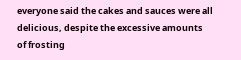everyone said the cakes and sauces were all delicious, despite the excessive amounts of frosting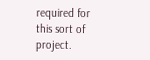required for this sort of project.